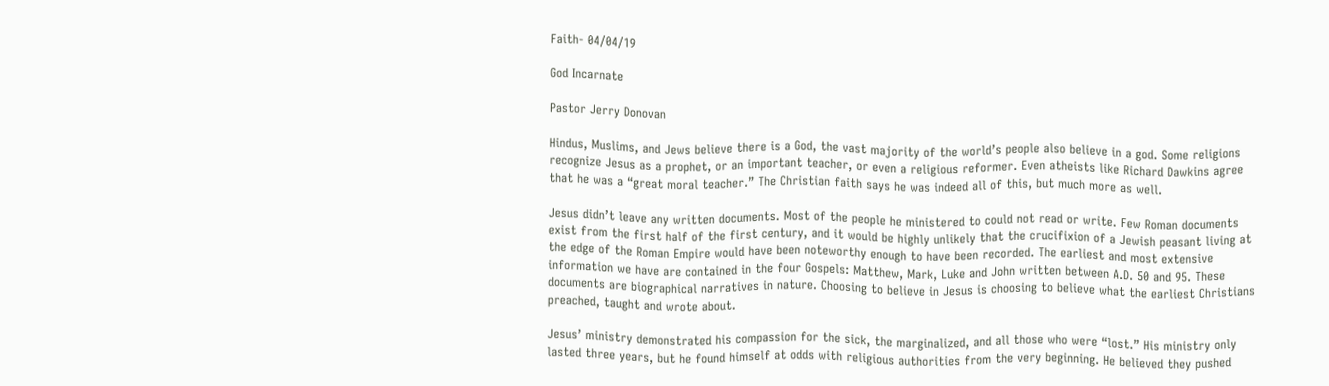Faith- 04/04/19

God Incarnate

Pastor Jerry Donovan

Hindus, Muslims, and Jews believe there is a God, the vast majority of the world’s people also believe in a god. Some religions recognize Jesus as a prophet, or an important teacher, or even a religious reformer. Even atheists like Richard Dawkins agree that he was a “great moral teacher.” The Christian faith says he was indeed all of this, but much more as well.

Jesus didn’t leave any written documents. Most of the people he ministered to could not read or write. Few Roman documents exist from the first half of the first century, and it would be highly unlikely that the crucifixion of a Jewish peasant living at the edge of the Roman Empire would have been noteworthy enough to have been recorded. The earliest and most extensive information we have are contained in the four Gospels: Matthew, Mark, Luke and John written between A.D. 50 and 95. These documents are biographical narratives in nature. Choosing to believe in Jesus is choosing to believe what the earliest Christians preached, taught and wrote about.

Jesus’ ministry demonstrated his compassion for the sick, the marginalized, and all those who were “lost.” His ministry only lasted three years, but he found himself at odds with religious authorities from the very beginning. He believed they pushed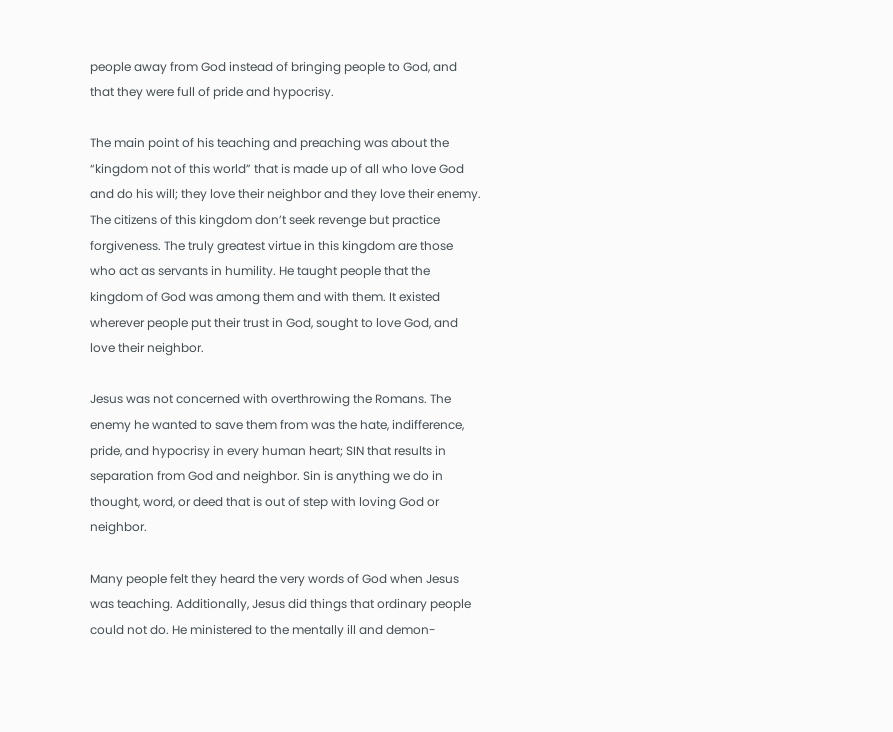people away from God instead of bringing people to God, and that they were full of pride and hypocrisy.

The main point of his teaching and preaching was about the “kingdom not of this world” that is made up of all who love God and do his will; they love their neighbor and they love their enemy. The citizens of this kingdom don’t seek revenge but practice forgiveness. The truly greatest virtue in this kingdom are those who act as servants in humility. He taught people that the kingdom of God was among them and with them. It existed wherever people put their trust in God, sought to love God, and love their neighbor.

Jesus was not concerned with overthrowing the Romans. The enemy he wanted to save them from was the hate, indifference, pride, and hypocrisy in every human heart; SIN that results in separation from God and neighbor. Sin is anything we do in thought, word, or deed that is out of step with loving God or neighbor.

Many people felt they heard the very words of God when Jesus was teaching. Additionally, Jesus did things that ordinary people could not do. He ministered to the mentally ill and demon-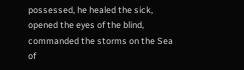possessed, he healed the sick, opened the eyes of the blind, commanded the storms on the Sea of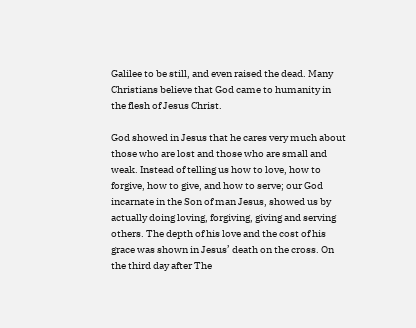Galilee to be still, and even raised the dead. Many Christians believe that God came to humanity in the flesh of Jesus Christ.

God showed in Jesus that he cares very much about those who are lost and those who are small and weak. Instead of telling us how to love, how to forgive, how to give, and how to serve; our God incarnate in the Son of man Jesus, showed us by actually doing loving, forgiving, giving and serving others. The depth of his love and the cost of his grace was shown in Jesus’ death on the cross. On the third day after The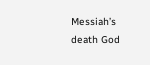Messiah’s death God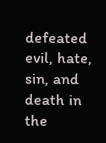defeated evil, hate, sin, and death in the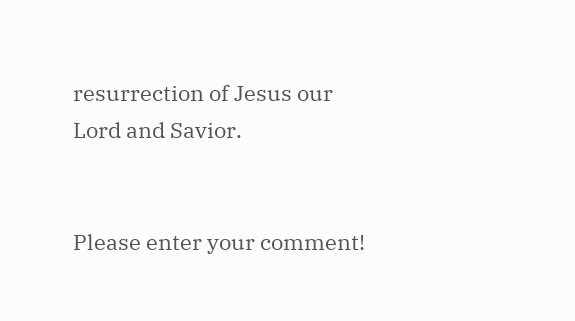resurrection of Jesus our Lord and Savior.


Please enter your comment!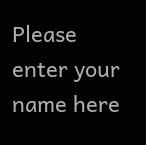Please enter your name here